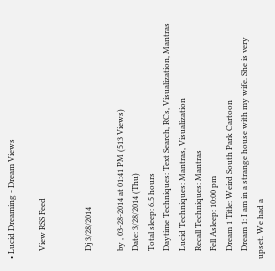• Lucid Dreaming - Dream Views

    View RSS Feed


    Dj 3/28/2014

    by , 03-28-2014 at 01:41 PM (513 Views)
    Date: 3/28/2014 (Thu)
    Total sleep: 6.5 hours
    Daytime Techniques: Text Search, RCs, Visualization, Mantras
    Lucid Techniques: Mantras, Visualization
    Recall Techniques: Mantras
    Fell Asleep: 10:00 pm
    Dream 1 Title: Weird South Park Cartoon
    Dream 1: I am in a strange house with my wife. She is very upset. We had a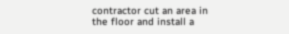contractor cut an area in the floor and install a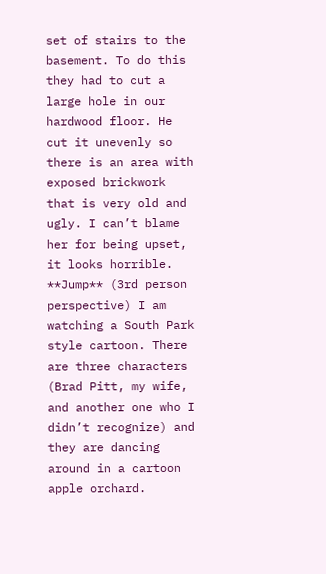set of stairs to the basement. To do this they had to cut a large hole in our hardwood floor. He cut it unevenly so there is an area with exposed brickwork that is very old and ugly. I can’t blame her for being upset, it looks horrible. **Jump** (3rd person perspective) I am watching a South Park style cartoon. There are three characters (Brad Pitt, my wife, and another one who I didn’t recognize) and they are dancing around in a cartoon apple orchard.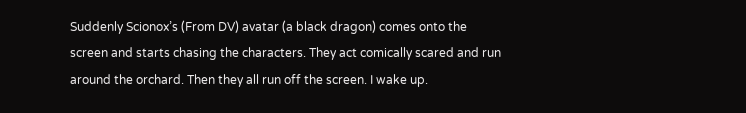Suddenly Scionox’s (From DV) avatar (a black dragon) comes onto the screen and starts chasing the characters. They act comically scared and run around the orchard. Then they all run off the screen. I wake up.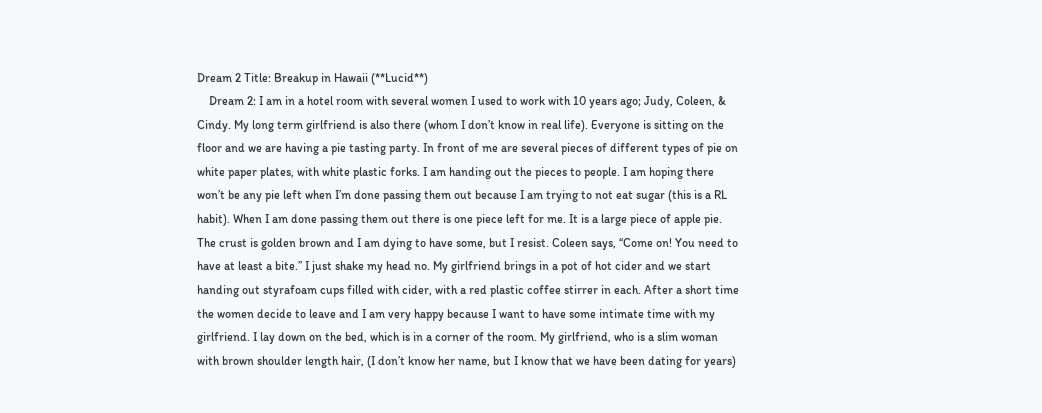Dream 2 Title: Breakup in Hawaii (**Lucid**)
    Dream 2: I am in a hotel room with several women I used to work with 10 years ago; Judy, Coleen, & Cindy. My long term girlfriend is also there (whom I don’t know in real life). Everyone is sitting on the floor and we are having a pie tasting party. In front of me are several pieces of different types of pie on white paper plates, with white plastic forks. I am handing out the pieces to people. I am hoping there won’t be any pie left when I’m done passing them out because I am trying to not eat sugar (this is a RL habit). When I am done passing them out there is one piece left for me. It is a large piece of apple pie. The crust is golden brown and I am dying to have some, but I resist. Coleen says, “Come on! You need to have at least a bite.” I just shake my head no. My girlfriend brings in a pot of hot cider and we start handing out styrafoam cups filled with cider, with a red plastic coffee stirrer in each. After a short time the women decide to leave and I am very happy because I want to have some intimate time with my girlfriend. I lay down on the bed, which is in a corner of the room. My girlfriend, who is a slim woman with brown shoulder length hair, (I don’t know her name, but I know that we have been dating for years)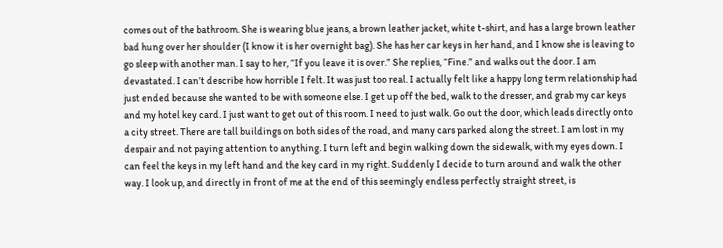comes out of the bathroom. She is wearing blue jeans, a brown leather jacket, white t-shirt, and has a large brown leather bad hung over her shoulder (I know it is her overnight bag). She has her car keys in her hand, and I know she is leaving to go sleep with another man. I say to her, “If you leave it is over.” She replies, “Fine.” and walks out the door. I am devastated. I can’t describe how horrible I felt. It was just too real. I actually felt like a happy long term relationship had just ended because she wanted to be with someone else. I get up off the bed, walk to the dresser, and grab my car keys and my hotel key card. I just want to get out of this room. I need to just walk. Go out the door, which leads directly onto a city street. There are tall buildings on both sides of the road, and many cars parked along the street. I am lost in my despair and not paying attention to anything. I turn left and begin walking down the sidewalk, with my eyes down. I can feel the keys in my left hand and the key card in my right. Suddenly I decide to turn around and walk the other way. I look up, and directly in front of me at the end of this seemingly endless perfectly straight street, is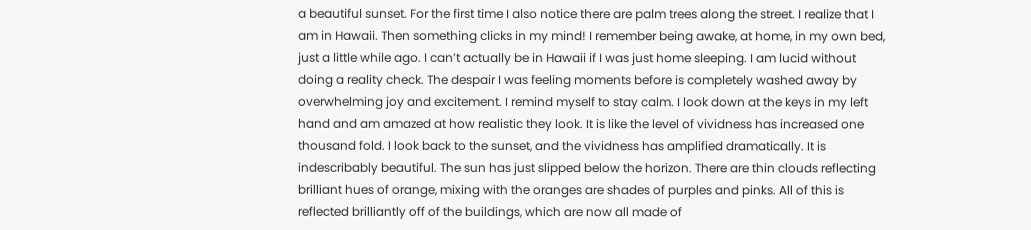a beautiful sunset. For the first time I also notice there are palm trees along the street. I realize that I am in Hawaii. Then something clicks in my mind! I remember being awake, at home, in my own bed, just a little while ago. I can’t actually be in Hawaii if I was just home sleeping. I am lucid without doing a reality check. The despair I was feeling moments before is completely washed away by overwhelming joy and excitement. I remind myself to stay calm. I look down at the keys in my left hand and am amazed at how realistic they look. It is like the level of vividness has increased one thousand fold. I look back to the sunset, and the vividness has amplified dramatically. It is indescribably beautiful. The sun has just slipped below the horizon. There are thin clouds reflecting brilliant hues of orange, mixing with the oranges are shades of purples and pinks. All of this is reflected brilliantly off of the buildings, which are now all made of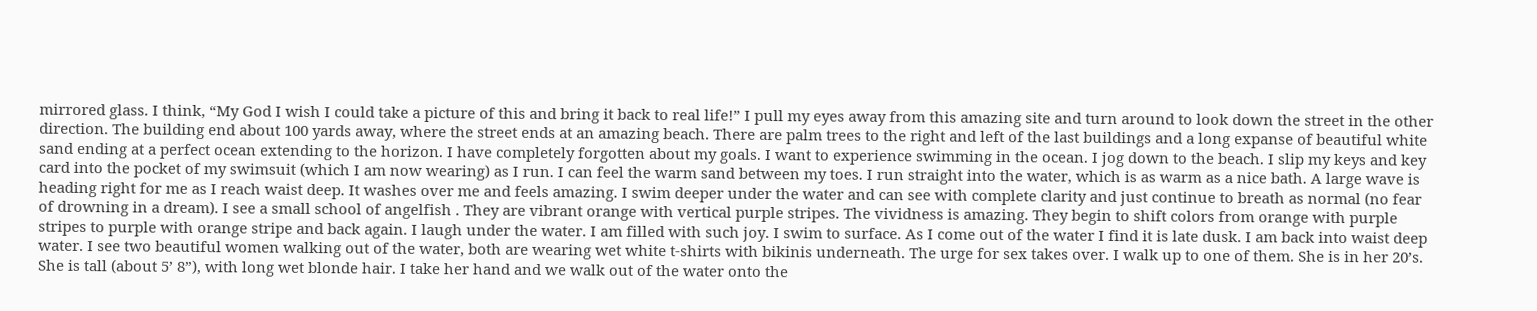mirrored glass. I think, “My God I wish I could take a picture of this and bring it back to real life!” I pull my eyes away from this amazing site and turn around to look down the street in the other direction. The building end about 100 yards away, where the street ends at an amazing beach. There are palm trees to the right and left of the last buildings and a long expanse of beautiful white sand ending at a perfect ocean extending to the horizon. I have completely forgotten about my goals. I want to experience swimming in the ocean. I jog down to the beach. I slip my keys and key card into the pocket of my swimsuit (which I am now wearing) as I run. I can feel the warm sand between my toes. I run straight into the water, which is as warm as a nice bath. A large wave is heading right for me as I reach waist deep. It washes over me and feels amazing. I swim deeper under the water and can see with complete clarity and just continue to breath as normal (no fear of drowning in a dream). I see a small school of angelfish . They are vibrant orange with vertical purple stripes. The vividness is amazing. They begin to shift colors from orange with purple stripes to purple with orange stripe and back again. I laugh under the water. I am filled with such joy. I swim to surface. As I come out of the water I find it is late dusk. I am back into waist deep water. I see two beautiful women walking out of the water, both are wearing wet white t-shirts with bikinis underneath. The urge for sex takes over. I walk up to one of them. She is in her 20’s. She is tall (about 5’ 8”), with long wet blonde hair. I take her hand and we walk out of the water onto the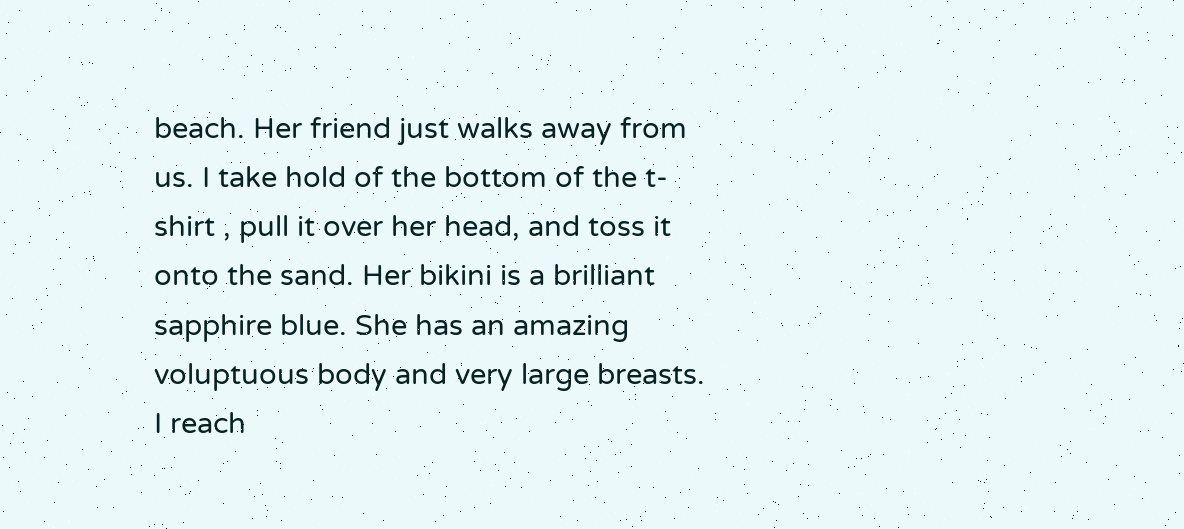beach. Her friend just walks away from us. I take hold of the bottom of the t-shirt , pull it over her head, and toss it onto the sand. Her bikini is a brilliant sapphire blue. She has an amazing voluptuous body and very large breasts. I reach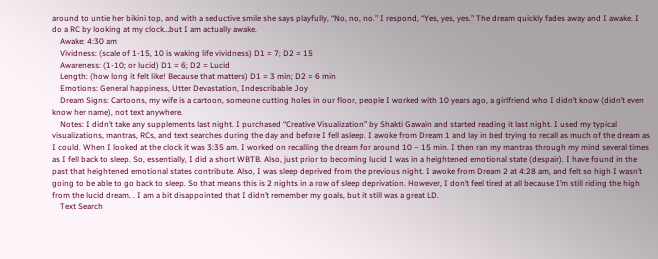around to untie her bikini top, and with a seductive smile she says playfully, “No, no, no.” I respond, “Yes, yes, yes.” The dream quickly fades away and I awake. I do a RC by looking at my clock…but I am actually awake.
    Awake: 4:30 am
    Vividness: (scale of 1-15, 10 is waking life vividness) D1 = 7; D2 = 15
    Awareness: (1-10; or lucid) D1 = 6; D2 = Lucid
    Length: (how long it felt like! Because that matters) D1 = 3 min; D2 = 6 min
    Emotions: General happiness, Utter Devastation, Indescribable Joy
    Dream Signs: Cartoons, my wife is a cartoon, someone cutting holes in our floor, people I worked with 10 years ago, a girlfriend who I didn’t know (didn’t even know her name), not text anywhere.
    Notes: I didn’t take any supplements last night. I purchased “Creative Visualization” by Shakti Gawain and started reading it last night. I used my typical visualizations, mantras, RCs, and text searches during the day and before I fell asleep. I awoke from Dream 1 and lay in bed trying to recall as much of the dream as I could. When I looked at the clock it was 3:35 am. I worked on recalling the dream for around 10 – 15 min. I then ran my mantras through my mind several times as I fell back to sleep. So, essentially, I did a short WBTB. Also, just prior to becoming lucid I was in a heightened emotional state (despair). I have found in the past that heightened emotional states contribute. Also, I was sleep deprived from the previous night. I awoke from Dream 2 at 4:28 am, and felt so high I wasn’t going to be able to go back to sleep. So that means this is 2 nights in a row of sleep deprivation. However, I don’t feel tired at all because I’m still riding the high from the lucid dream. . I am a bit disappointed that I didn’t remember my goals, but it still was a great LD.
    Text Search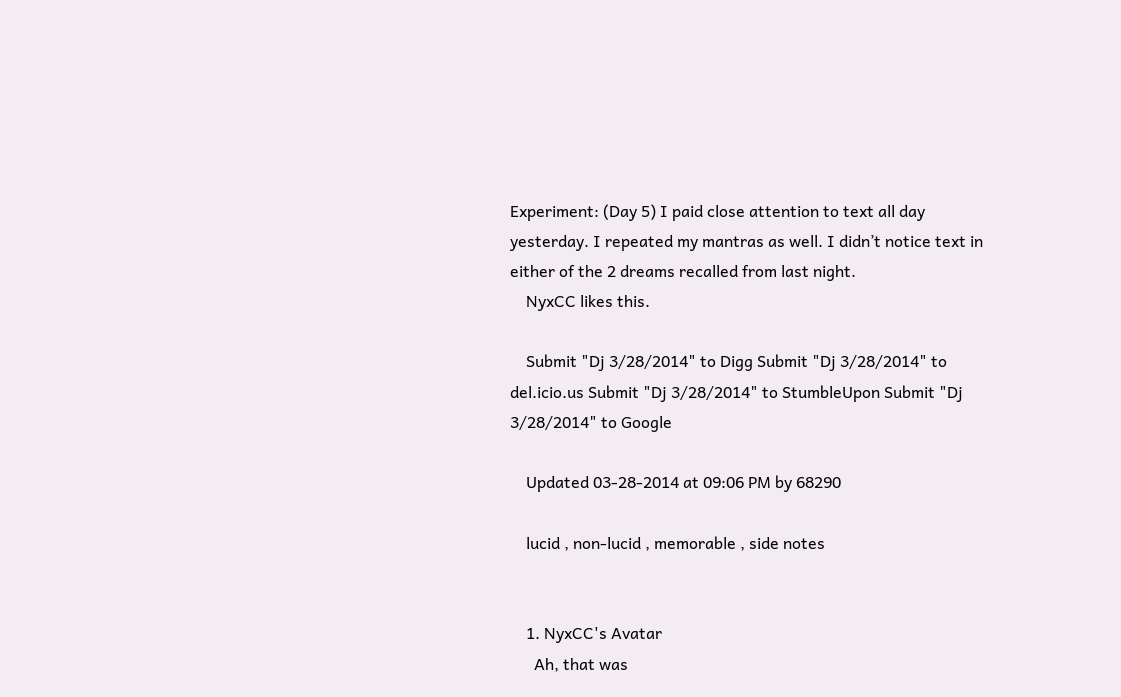Experiment: (Day 5) I paid close attention to text all day yesterday. I repeated my mantras as well. I didn’t notice text in either of the 2 dreams recalled from last night.
    NyxCC likes this.

    Submit "Dj 3/28/2014" to Digg Submit "Dj 3/28/2014" to del.icio.us Submit "Dj 3/28/2014" to StumbleUpon Submit "Dj 3/28/2014" to Google

    Updated 03-28-2014 at 09:06 PM by 68290

    lucid , non-lucid , memorable , side notes


    1. NyxCC's Avatar
      Ah, that was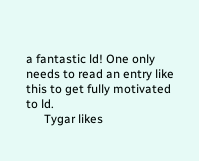a fantastic ld! One only needs to read an entry like this to get fully motivated to ld.
      Tygar likes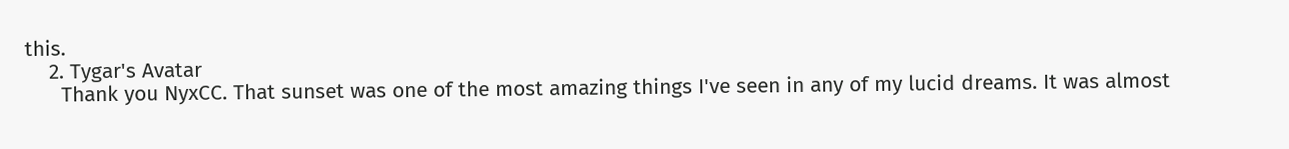this.
    2. Tygar's Avatar
      Thank you NyxCC. That sunset was one of the most amazing things I've seen in any of my lucid dreams. It was almost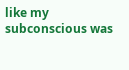like my subconscious was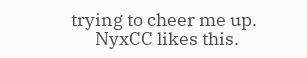trying to cheer me up.
      NyxCC likes this.